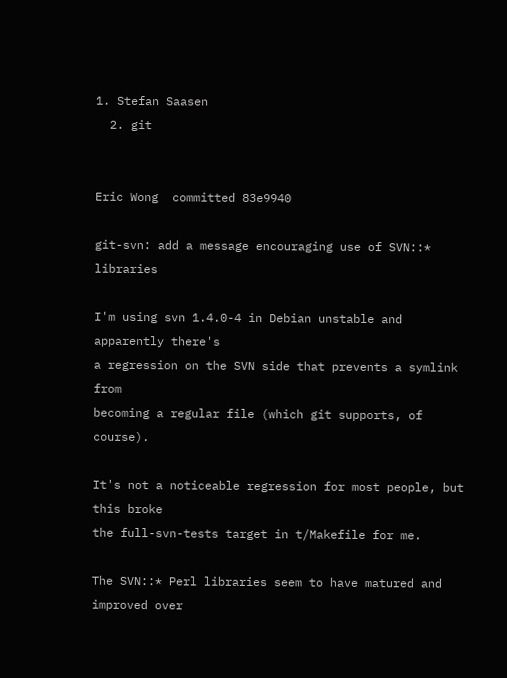1. Stefan Saasen
  2. git


Eric Wong  committed 83e9940

git-svn: add a message encouraging use of SVN::* libraries

I'm using svn 1.4.0-4 in Debian unstable and apparently there's
a regression on the SVN side that prevents a symlink from
becoming a regular file (which git supports, of course).

It's not a noticeable regression for most people, but this broke
the full-svn-tests target in t/Makefile for me.

The SVN::* Perl libraries seem to have matured and improved over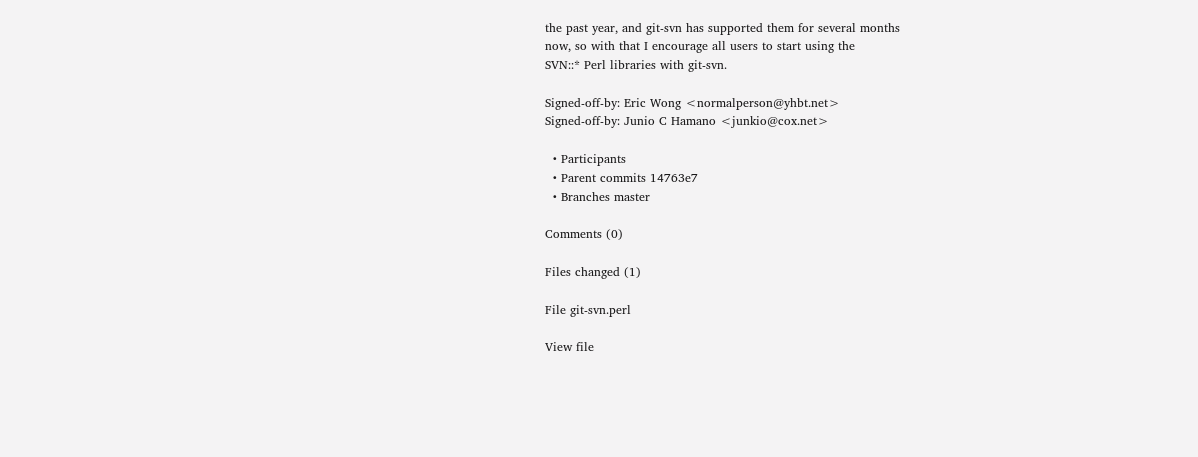the past year, and git-svn has supported them for several months
now, so with that I encourage all users to start using the
SVN::* Perl libraries with git-svn.

Signed-off-by: Eric Wong <normalperson@yhbt.net>
Signed-off-by: Junio C Hamano <junkio@cox.net>

  • Participants
  • Parent commits 14763e7
  • Branches master

Comments (0)

Files changed (1)

File git-svn.perl

View file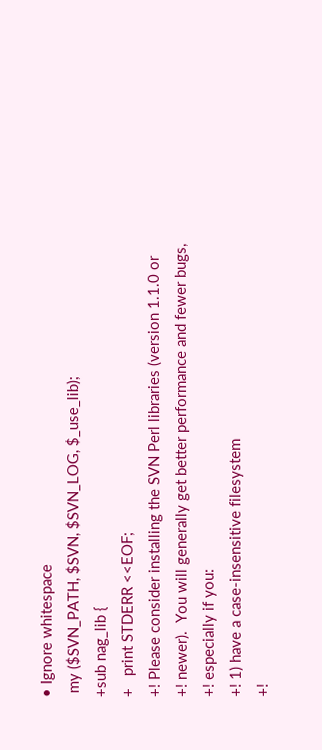• Ignore whitespace
 my ($SVN_PATH, $SVN, $SVN_LOG, $_use_lib);
+sub nag_lib {
+   print STDERR <<EOF;
+! Please consider installing the SVN Perl libraries (version 1.1.0 or
+! newer).  You will generally get better performance and fewer bugs,
+! especially if you:
+! 1) have a case-insensitive filesystem
+!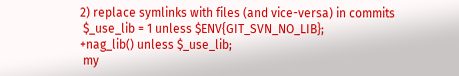2) replace symlinks with files (and vice-versa) in commits
 $_use_lib = 1 unless $ENV{GIT_SVN_NO_LIB};
+nag_lib() unless $_use_lib;
 my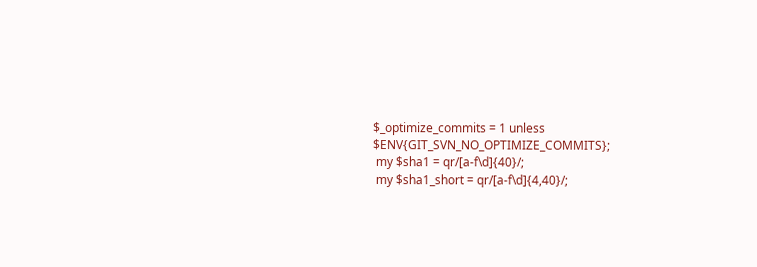$_optimize_commits = 1 unless $ENV{GIT_SVN_NO_OPTIMIZE_COMMITS};
 my $sha1 = qr/[a-f\d]{40}/;
 my $sha1_short = qr/[a-f\d]{4,40}/;